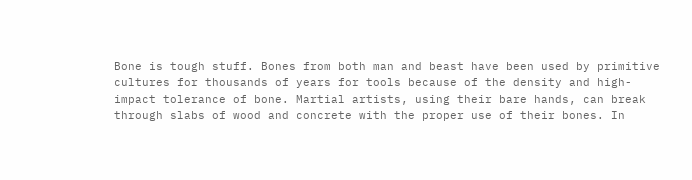Bone is tough stuff. Bones from both man and beast have been used by primitive cultures for thousands of years for tools because of the density and high-impact tolerance of bone. Martial artists, using their bare hands, can break through slabs of wood and concrete with the proper use of their bones. In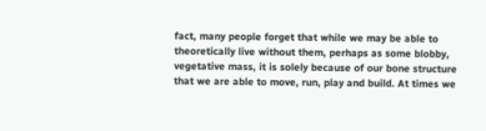fact, many people forget that while we may be able to theoretically live without them, perhaps as some blobby, vegetative mass, it is solely because of our bone structure that we are able to move, run, play and build. At times we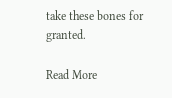take these bones for granted.

Read More